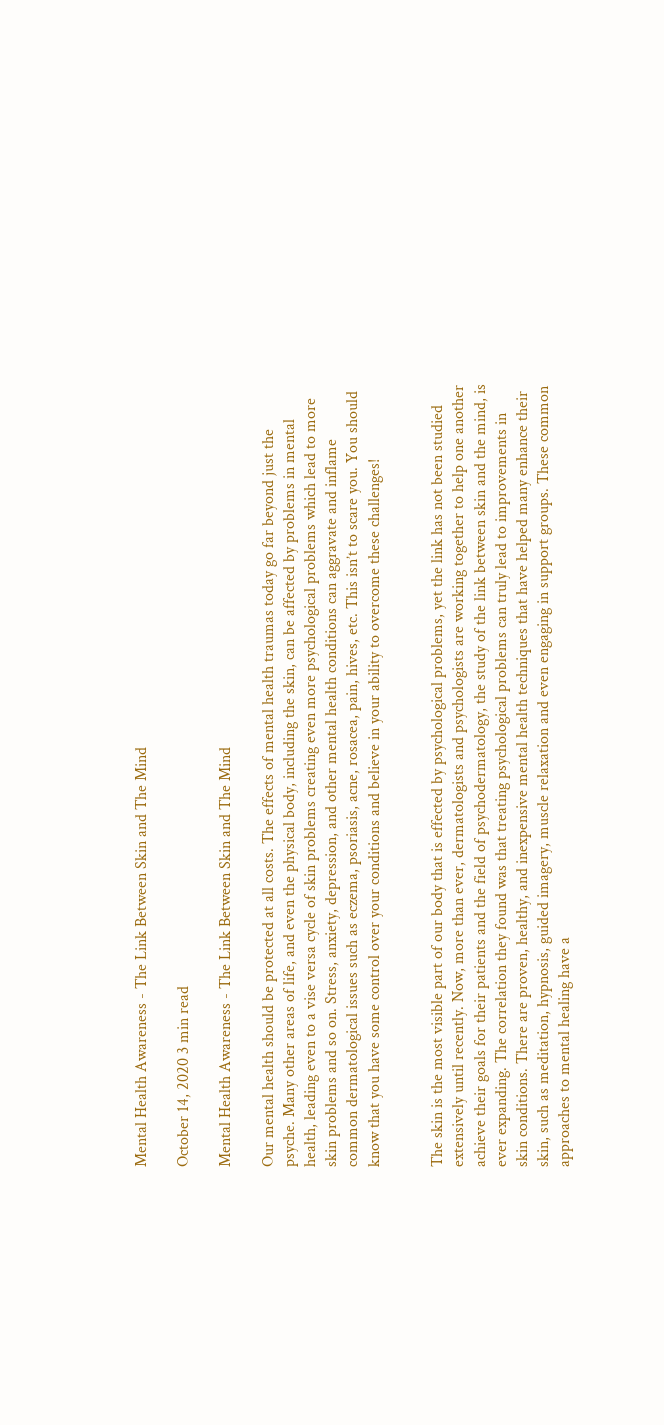Mental Health Awareness - The Link Between Skin and The Mind

October 14, 2020 3 min read

Mental Health Awareness - The Link Between Skin and The Mind

Our mental health should be protected at all costs. The effects of mental health traumas today go far beyond just the psyche. Many other areas of life, and even the physical body, including the skin, can be affected by problems in mental health, leading even to a vise versa cycle of skin problems creating even more psychological problems which lead to more skin problems and so on. Stress, anxiety, depression, and other mental health conditions can aggravate and inflame common dermatological issues such as eczema, psoriasis, acne, rosacea, pain, hives, etc. This isn’t to scare you. You should know that you have some control over your conditions and believe in your ability to overcome these challenges!


The skin is the most visible part of our body that is effected by psychological problems, yet the link has not been studied extensively until recently. Now, more than ever, dermatologists and psychologists are working together to help one another achieve their goals for their patients and the field of psychodermatology, the study of the link between skin and the mind, is ever expanding. The correlation they found was that treating psychological problems can truly lead to improvements in skin conditions. There are proven, healthy, and inexpensive mental health techniques that have helped many enhance their skin, such as meditation, hypnosis, guided imagery, muscle relaxation and even engaging in support groups. These common approaches to mental healing have a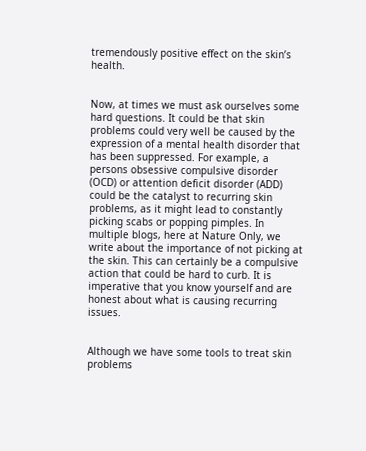tremendously positive effect on the skin’s health.


Now, at times we must ask ourselves some hard questions. It could be that skin problems could very well be caused by the expression of a mental health disorder that has been suppressed. For example, a persons obsessive compulsive disorder (OCD) or attention deficit disorder (ADD) could be the catalyst to recurring skin problems, as it might lead to constantly picking scabs or popping pimples. In multiple blogs, here at Nature Only, we write about the importance of not picking at the skin. This can certainly be a compulsive action that could be hard to curb. It is imperative that you know yourself and are honest about what is causing recurring issues.


Although we have some tools to treat skin problems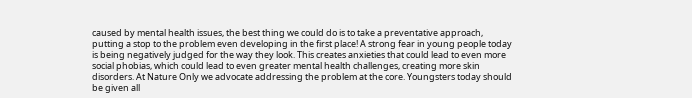caused by mental health issues, the best thing we could do is to take a preventative approach, putting a stop to the problem even developing in the first place! A strong fear in young people today is being negatively judged for the way they look. This creates anxieties that could lead to even more social phobias, which could lead to even greater mental health challenges, creating more skin disorders. At Nature Only we advocate addressing the problem at the core. Youngsters today should be given all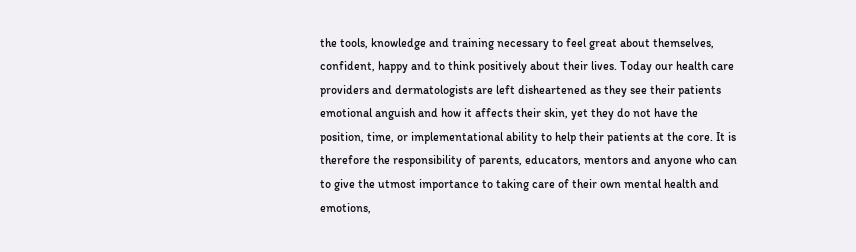the tools, knowledge and training necessary to feel great about themselves, confident, happy and to think positively about their lives. Today our health care providers and dermatologists are left disheartened as they see their patients emotional anguish and how it affects their skin, yet they do not have the position, time, or implementational ability to help their patients at the core. It is therefore the responsibility of parents, educators, mentors and anyone who can to give the utmost importance to taking care of their own mental health and emotions,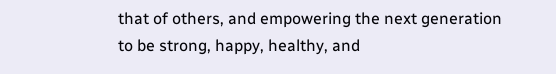that of others, and empowering the next generation to be strong, happy, healthy, and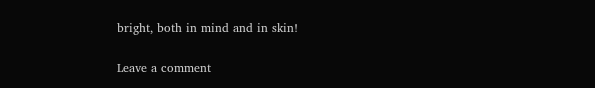bright, both in mind and in skin!

Leave a comment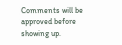Comments will be approved before showing up.